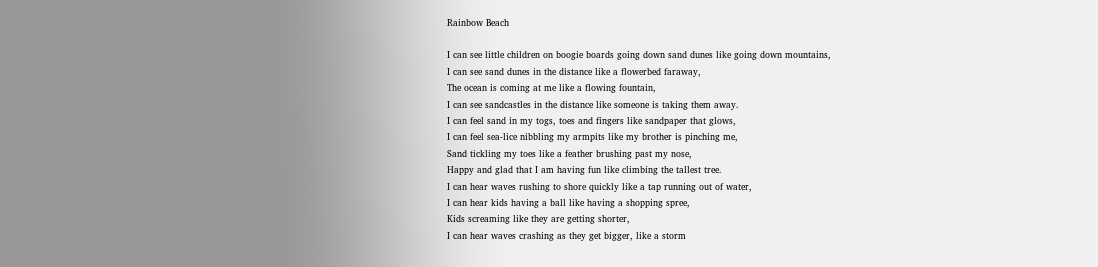Rainbow Beach

I can see little children on boogie boards going down sand dunes like going down mountains,
I can see sand dunes in the distance like a flowerbed faraway,
The ocean is coming at me like a flowing fountain,
I can see sandcastles in the distance like someone is taking them away.
I can feel sand in my togs, toes and fingers like sandpaper that glows,
I can feel sea-lice nibbling my armpits like my brother is pinching me,
Sand tickling my toes like a feather brushing past my nose,
Happy and glad that I am having fun like climbing the tallest tree.
I can hear waves rushing to shore quickly like a tap running out of water,
I can hear kids having a ball like having a shopping spree,
Kids screaming like they are getting shorter,
I can hear waves crashing as they get bigger, like a storm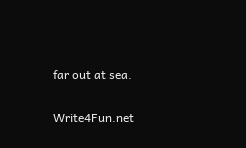far out at sea.


Write4Fun.net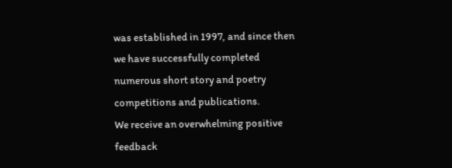was established in 1997, and since then we have successfully completed numerous short story and poetry competitions and publications.
We receive an overwhelming positive feedback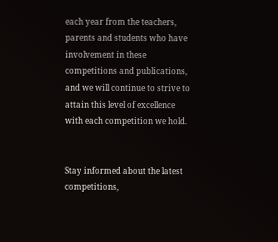each year from the teachers, parents and students who have involvement in these competitions and publications, and we will continue to strive to attain this level of excellence with each competition we hold.


Stay informed about the latest competitions,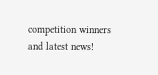competition winners and latest news!